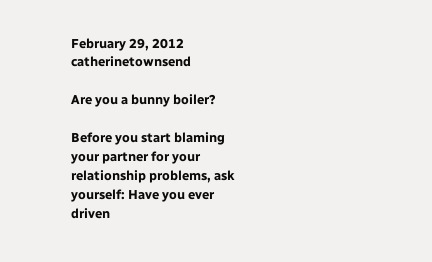February 29, 2012 catherinetownsend

Are you a bunny boiler?

Before you start blaming your partner for your relationship problems, ask yourself: Have you ever driven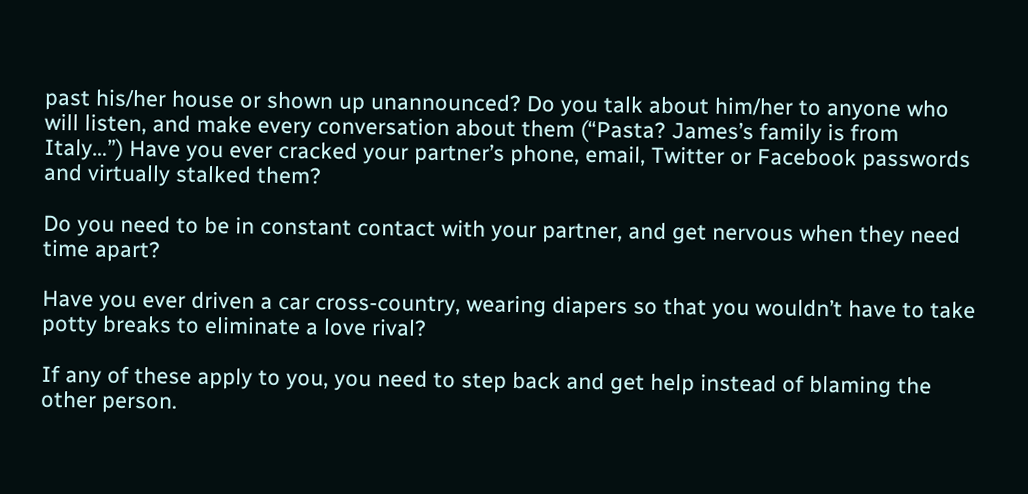past his/her house or shown up unannounced? Do you talk about him/her to anyone who will listen, and make every conversation about them (“Pasta? James’s family is from Italy…”) Have you ever cracked your partner’s phone, email, Twitter or Facebook passwords and virtually stalked them?

Do you need to be in constant contact with your partner, and get nervous when they need time apart?

Have you ever driven a car cross-country, wearing diapers so that you wouldn’t have to take potty breaks to eliminate a love rival?

If any of these apply to you, you need to step back and get help instead of blaming the other person.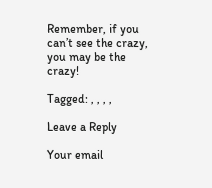Remember, if you can’t see the crazy, you may be the crazy!

Tagged: , , , ,

Leave a Reply

Your email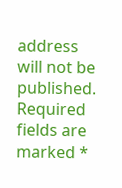address will not be published. Required fields are marked *